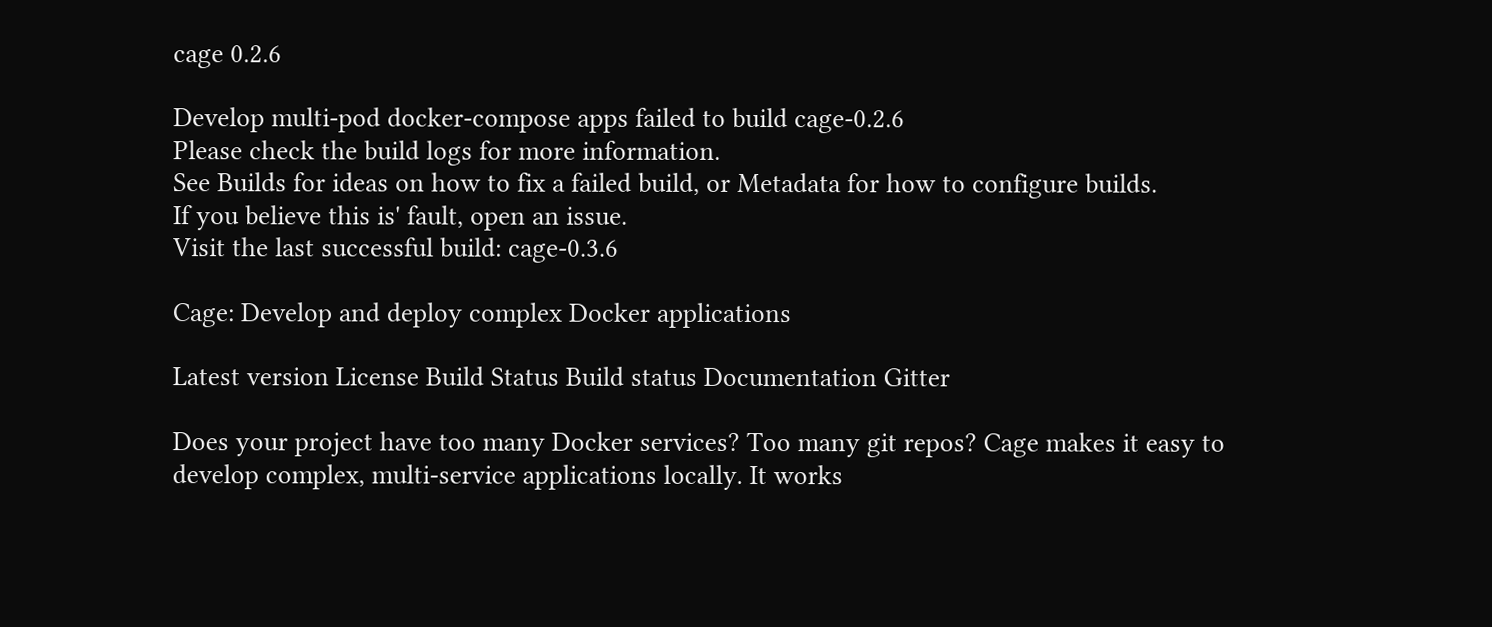cage 0.2.6

Develop multi-pod docker-compose apps failed to build cage-0.2.6
Please check the build logs for more information.
See Builds for ideas on how to fix a failed build, or Metadata for how to configure builds.
If you believe this is' fault, open an issue.
Visit the last successful build: cage-0.3.6

Cage: Develop and deploy complex Docker applications

Latest version License Build Status Build status Documentation Gitter

Does your project have too many Docker services? Too many git repos? Cage makes it easy to develop complex, multi-service applications locally. It works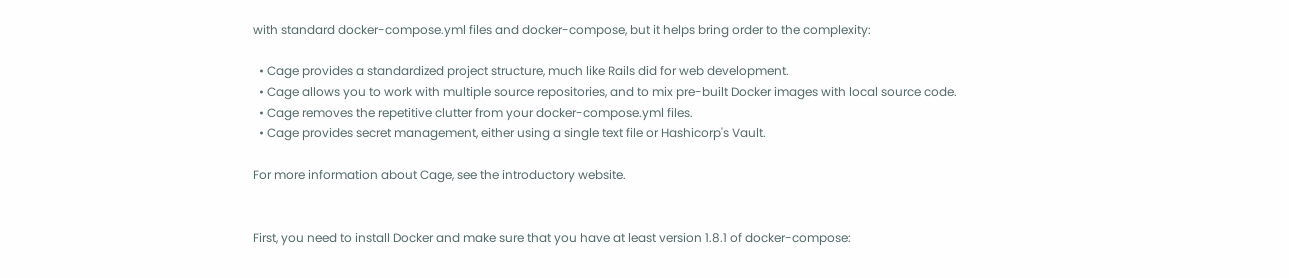with standard docker-compose.yml files and docker-compose, but it helps bring order to the complexity:

  • Cage provides a standardized project structure, much like Rails did for web development.
  • Cage allows you to work with multiple source repositories, and to mix pre-built Docker images with local source code.
  • Cage removes the repetitive clutter from your docker-compose.yml files.
  • Cage provides secret management, either using a single text file or Hashicorp's Vault.

For more information about Cage, see the introductory website.


First, you need to install Docker and make sure that you have at least version 1.8.1 of docker-compose: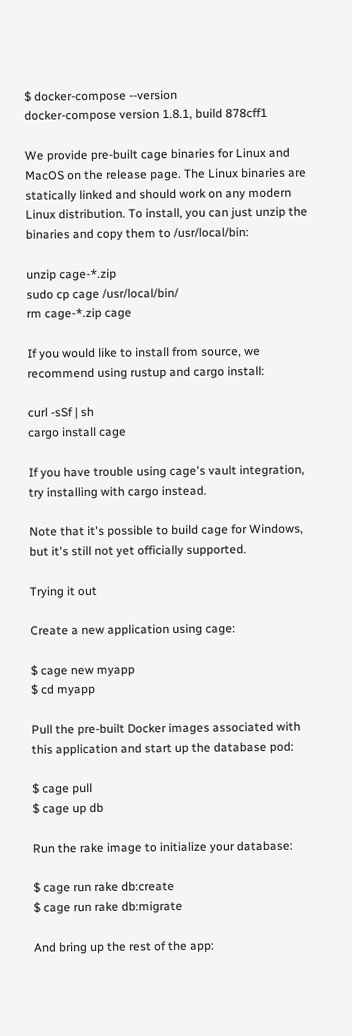$ docker-compose --version
docker-compose version 1.8.1, build 878cff1

We provide pre-built cage binaries for Linux and MacOS on the release page. The Linux binaries are statically linked and should work on any modern Linux distribution. To install, you can just unzip the binaries and copy them to /usr/local/bin:

unzip cage-*.zip
sudo cp cage /usr/local/bin/
rm cage-*.zip cage

If you would like to install from source, we recommend using rustup and cargo install:

curl -sSf | sh
cargo install cage

If you have trouble using cage's vault integration, try installing with cargo instead.

Note that it's possible to build cage for Windows, but it's still not yet officially supported.

Trying it out

Create a new application using cage:

$ cage new myapp
$ cd myapp

Pull the pre-built Docker images associated with this application and start up the database pod:

$ cage pull
$ cage up db

Run the rake image to initialize your database:

$ cage run rake db:create
$ cage run rake db:migrate

And bring up the rest of the app: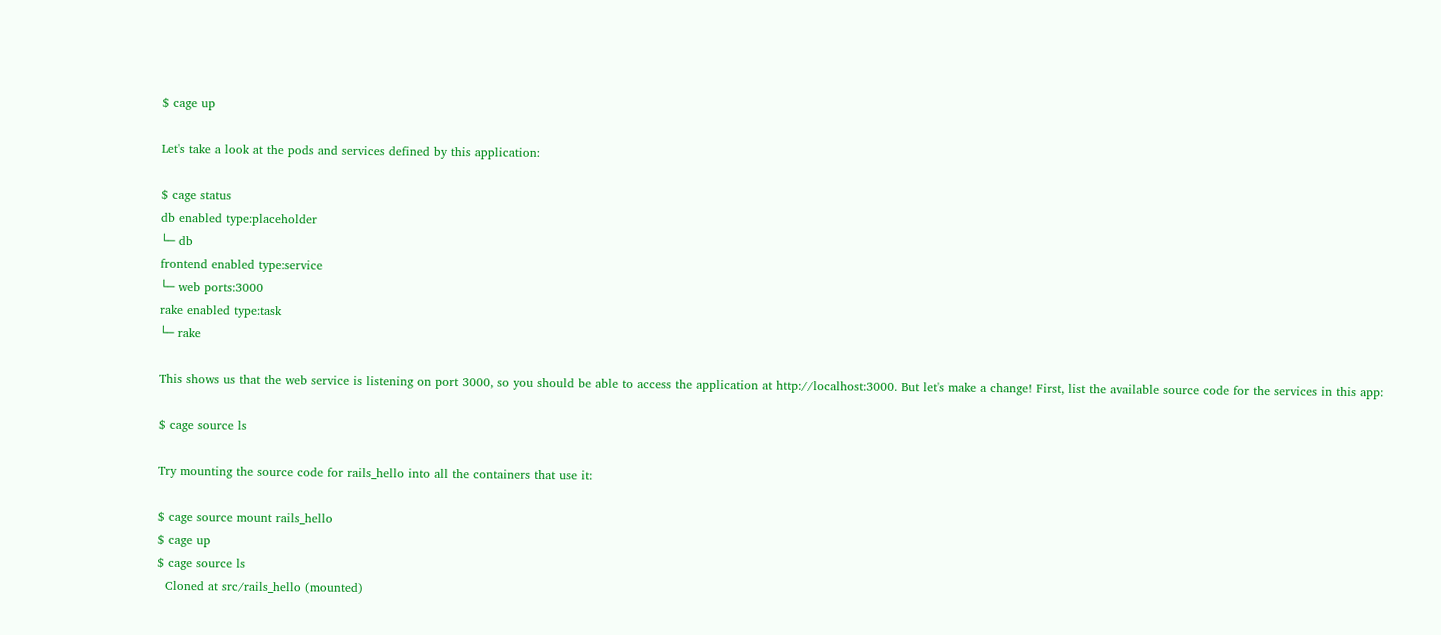$ cage up

Let's take a look at the pods and services defined by this application:

$ cage status
db enabled type:placeholder
└─ db
frontend enabled type:service
└─ web ports:3000
rake enabled type:task
└─ rake

This shows us that the web service is listening on port 3000, so you should be able to access the application at http://localhost:3000. But let's make a change! First, list the available source code for the services in this app:

$ cage source ls

Try mounting the source code for rails_hello into all the containers that use it:

$ cage source mount rails_hello
$ cage up
$ cage source ls
  Cloned at src/rails_hello (mounted)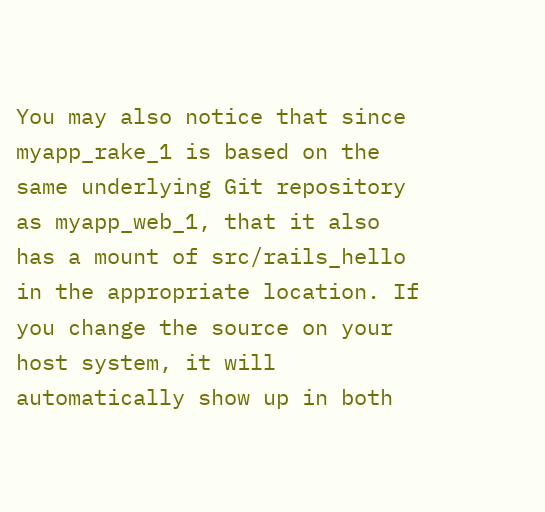You may also notice that since myapp_rake_1 is based on the same underlying Git repository as myapp_web_1, that it also has a mount of src/rails_hello in the appropriate location. If you change the source on your host system, it will automatically show up in both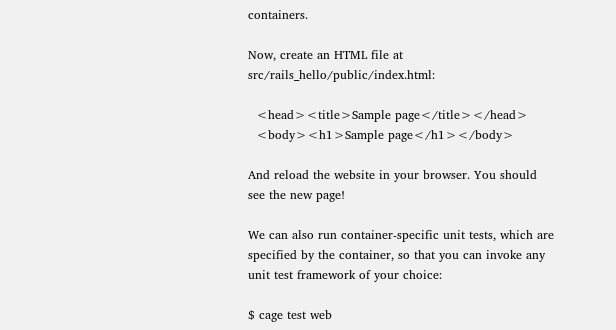containers.

Now, create an HTML file at src/rails_hello/public/index.html:

  <head><title>Sample page</title></head>
  <body><h1>Sample page</h1></body>

And reload the website in your browser. You should see the new page!

We can also run container-specific unit tests, which are specified by the container, so that you can invoke any unit test framework of your choice:

$ cage test web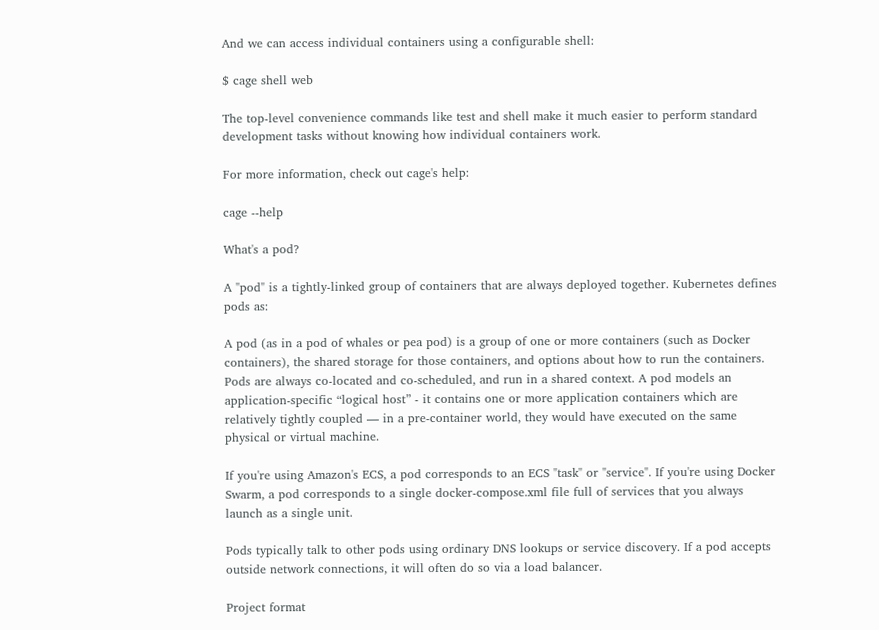And we can access individual containers using a configurable shell:

$ cage shell web

The top-level convenience commands like test and shell make it much easier to perform standard development tasks without knowing how individual containers work.

For more information, check out cage's help:

cage --help

What's a pod?

A "pod" is a tightly-linked group of containers that are always deployed together. Kubernetes defines pods as:

A pod (as in a pod of whales or pea pod) is a group of one or more containers (such as Docker containers), the shared storage for those containers, and options about how to run the containers. Pods are always co-located and co-scheduled, and run in a shared context. A pod models an application-specific “logical host” - it contains one or more application containers which are relatively tightly coupled — in a pre-container world, they would have executed on the same physical or virtual machine.

If you're using Amazon's ECS, a pod corresponds to an ECS "task" or "service". If you're using Docker Swarm, a pod corresponds to a single docker-compose.xml file full of services that you always launch as a single unit.

Pods typically talk to other pods using ordinary DNS lookups or service discovery. If a pod accepts outside network connections, it will often do so via a load balancer.

Project format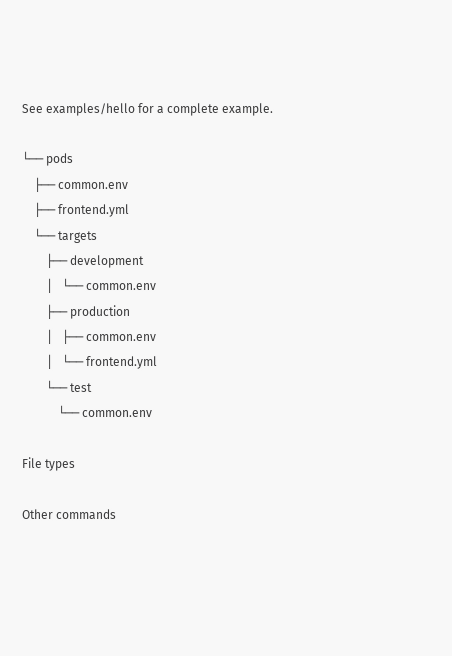See examples/hello for a complete example.

└── pods
    ├── common.env
    ├── frontend.yml
    └── targets
        ├── development
        │   └── common.env
        ├── production
        │   ├── common.env
        │   └── frontend.yml
        └── test
            └── common.env

File types

Other commands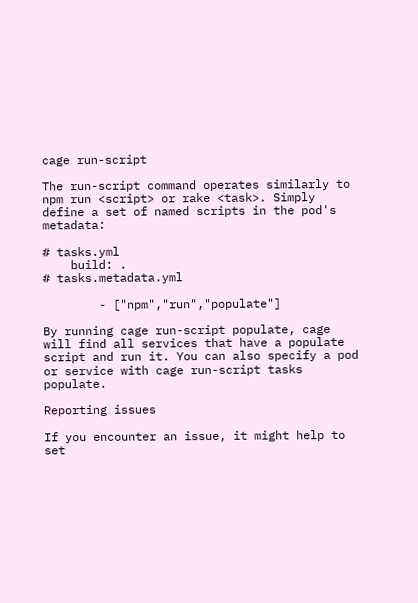cage run-script

The run-script command operates similarly to npm run <script> or rake <task>. Simply define a set of named scripts in the pod's metadata:

# tasks.yml
    build: .
# tasks.metadata.yml

        - ["npm","run","populate"]

By running cage run-script populate, cage will find all services that have a populate script and run it. You can also specify a pod or service with cage run-script tasks populate.

Reporting issues

If you encounter an issue, it might help to set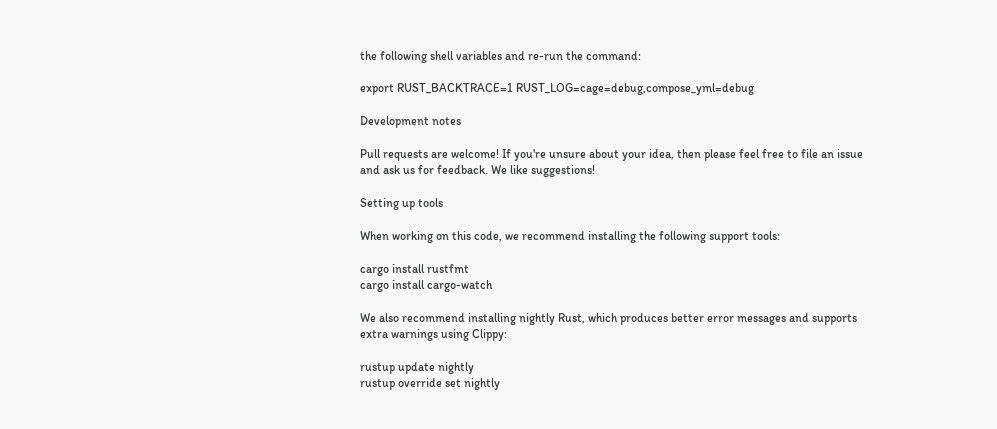the following shell variables and re-run the command:

export RUST_BACKTRACE=1 RUST_LOG=cage=debug,compose_yml=debug

Development notes

Pull requests are welcome! If you're unsure about your idea, then please feel free to file an issue and ask us for feedback. We like suggestions!

Setting up tools

When working on this code, we recommend installing the following support tools:

cargo install rustfmt
cargo install cargo-watch

We also recommend installing nightly Rust, which produces better error messages and supports extra warnings using Clippy:

rustup update nightly
rustup override set nightly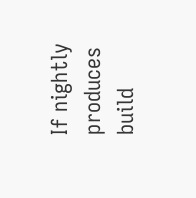If nightly produces build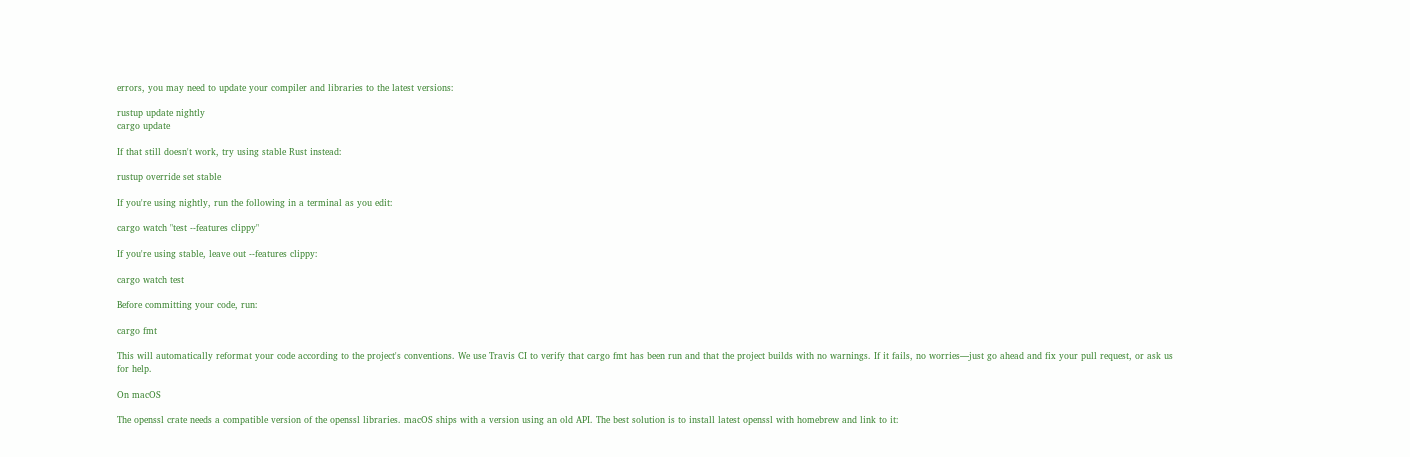errors, you may need to update your compiler and libraries to the latest versions:

rustup update nightly
cargo update

If that still doesn't work, try using stable Rust instead:

rustup override set stable

If you're using nightly, run the following in a terminal as you edit:

cargo watch "test --features clippy"

If you're using stable, leave out --features clippy:

cargo watch test

Before committing your code, run:

cargo fmt

This will automatically reformat your code according to the project's conventions. We use Travis CI to verify that cargo fmt has been run and that the project builds with no warnings. If it fails, no worries—just go ahead and fix your pull request, or ask us for help.

On macOS

The openssl crate needs a compatible version of the openssl libraries. macOS ships with a version using an old API. The best solution is to install latest openssl with homebrew and link to it: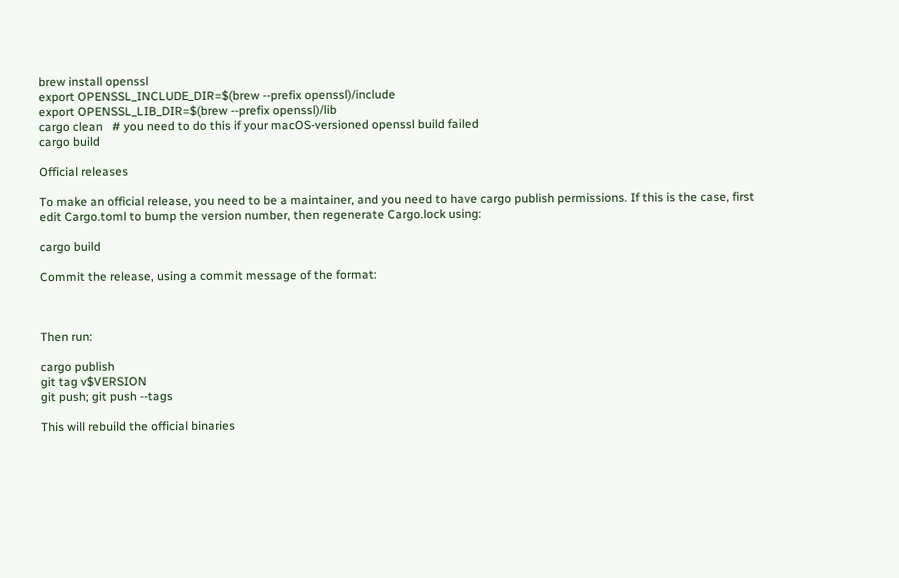brew install openssl
export OPENSSL_INCLUDE_DIR=$(brew --prefix openssl)/include
export OPENSSL_LIB_DIR=$(brew --prefix openssl)/lib
cargo clean   # you need to do this if your macOS-versioned openssl build failed
cargo build

Official releases

To make an official release, you need to be a maintainer, and you need to have cargo publish permissions. If this is the case, first edit Cargo.toml to bump the version number, then regenerate Cargo.lock using:

cargo build

Commit the release, using a commit message of the format:



Then run:

cargo publish
git tag v$VERSION
git push; git push --tags

This will rebuild the official binaries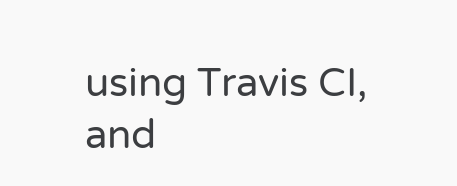using Travis CI, and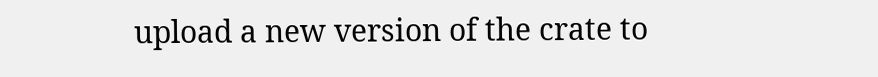upload a new version of the crate to